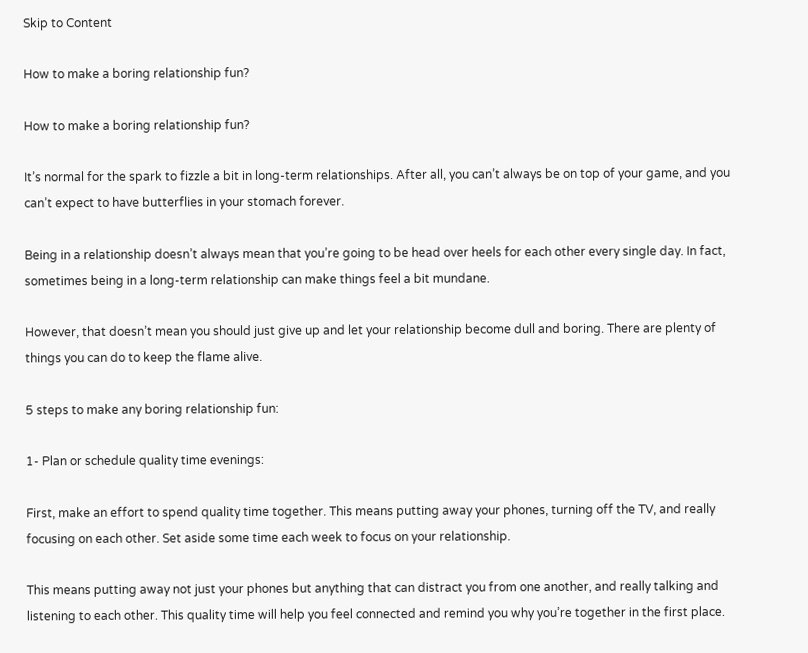Skip to Content

How to make a boring relationship fun?

How to make a boring relationship fun?

It’s normal for the spark to fizzle a bit in long-term relationships. After all, you can’t always be on top of your game, and you can’t expect to have butterflies in your stomach forever.

Being in a relationship doesn’t always mean that you’re going to be head over heels for each other every single day. In fact, sometimes being in a long-term relationship can make things feel a bit mundane.

However, that doesn’t mean you should just give up and let your relationship become dull and boring. There are plenty of things you can do to keep the flame alive.

5 steps to make any boring relationship fun:

1- Plan or schedule quality time evenings:

First, make an effort to spend quality time together. This means putting away your phones, turning off the TV, and really focusing on each other. Set aside some time each week to focus on your relationship.

This means putting away not just your phones but anything that can distract you from one another, and really talking and listening to each other. This quality time will help you feel connected and remind you why you’re together in the first place.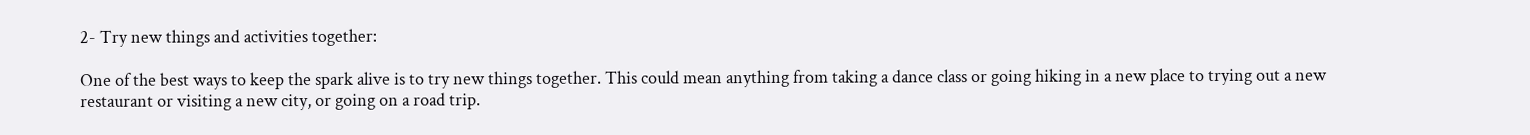2- Try new things and activities together:

One of the best ways to keep the spark alive is to try new things together. This could mean anything from taking a dance class or going hiking in a new place to trying out a new restaurant or visiting a new city, or going on a road trip.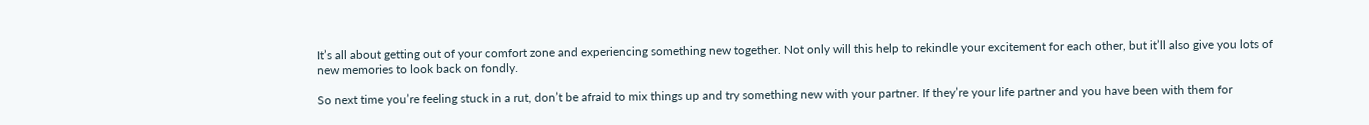It’s all about getting out of your comfort zone and experiencing something new together. Not only will this help to rekindle your excitement for each other, but it’ll also give you lots of new memories to look back on fondly.

So next time you’re feeling stuck in a rut, don’t be afraid to mix things up and try something new with your partner. If they’re your life partner and you have been with them for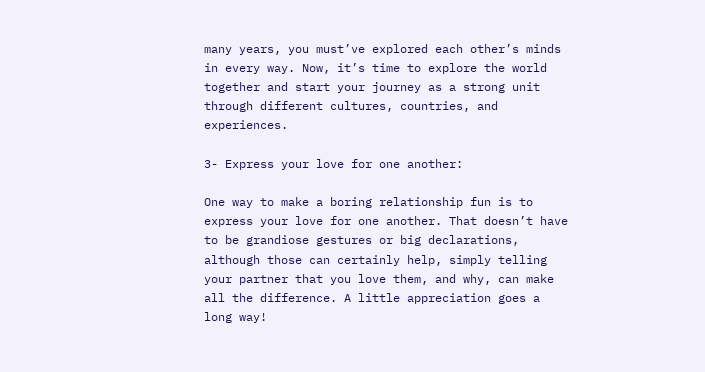many years, you must’ve explored each other’s minds in every way. Now, it’s time to explore the world together and start your journey as a strong unit through different cultures, countries, and experiences.

3- Express your love for one another:

One way to make a boring relationship fun is to express your love for one another. That doesn’t have to be grandiose gestures or big declarations, although those can certainly help, simply telling your partner that you love them, and why, can make all the difference. A little appreciation goes a long way!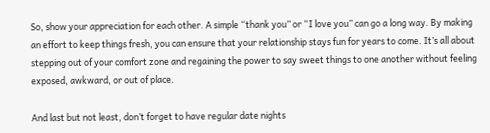So, show your appreciation for each other. A simple “thank you” or “I love you” can go a long way. By making an effort to keep things fresh, you can ensure that your relationship stays fun for years to come. It’s all about stepping out of your comfort zone and regaining the power to say sweet things to one another without feeling exposed, awkward, or out of place.

And last but not least, don’t forget to have regular date nights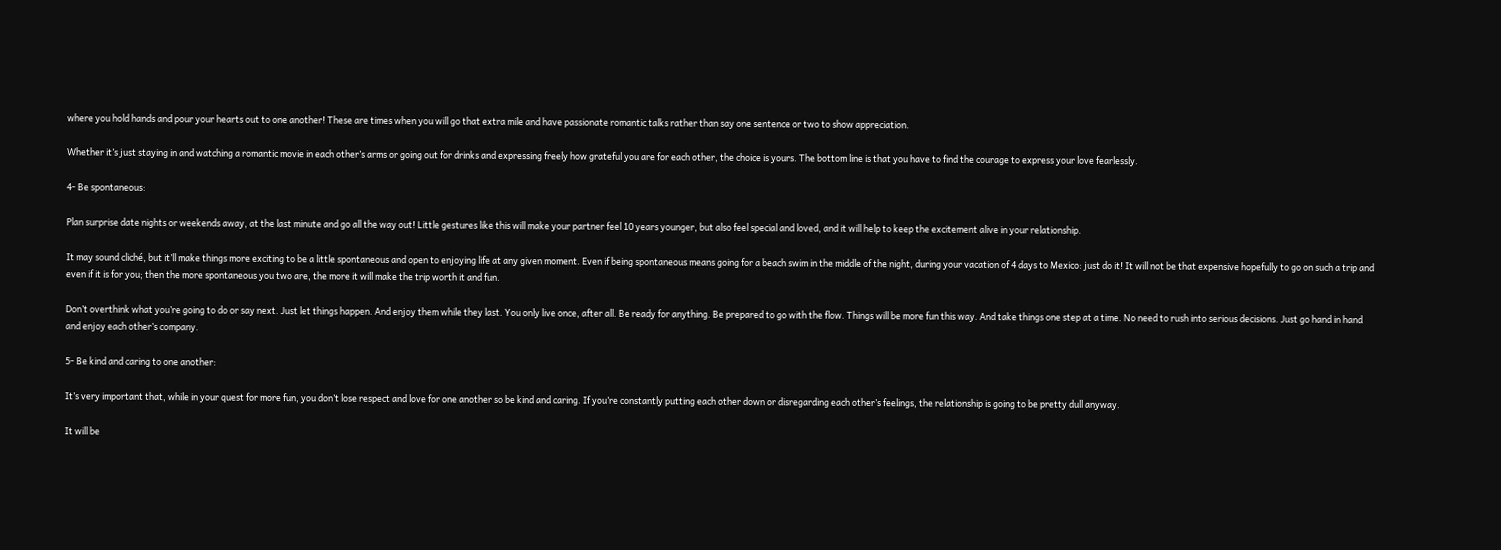where you hold hands and pour your hearts out to one another! These are times when you will go that extra mile and have passionate romantic talks rather than say one sentence or two to show appreciation.

Whether it’s just staying in and watching a romantic movie in each other’s arms or going out for drinks and expressing freely how grateful you are for each other, the choice is yours. The bottom line is that you have to find the courage to express your love fearlessly.

4- Be spontaneous:

Plan surprise date nights or weekends away, at the last minute and go all the way out! Little gestures like this will make your partner feel 10 years younger, but also feel special and loved, and it will help to keep the excitement alive in your relationship.

It may sound cliché, but it’ll make things more exciting to be a little spontaneous and open to enjoying life at any given moment. Even if being spontaneous means going for a beach swim in the middle of the night, during your vacation of 4 days to Mexico: just do it! It will not be that expensive hopefully to go on such a trip and even if it is for you; then the more spontaneous you two are, the more it will make the trip worth it and fun.

Don’t overthink what you’re going to do or say next. Just let things happen. And enjoy them while they last. You only live once, after all. Be ready for anything. Be prepared to go with the flow. Things will be more fun this way. And take things one step at a time. No need to rush into serious decisions. Just go hand in hand and enjoy each other’s company.

5- Be kind and caring to one another:

It’s very important that, while in your quest for more fun, you don’t lose respect and love for one another so be kind and caring. If you’re constantly putting each other down or disregarding each other’s feelings, the relationship is going to be pretty dull anyway.

It will be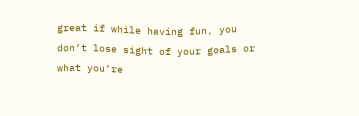great if while having fun, you don’t lose sight of your goals or what you’re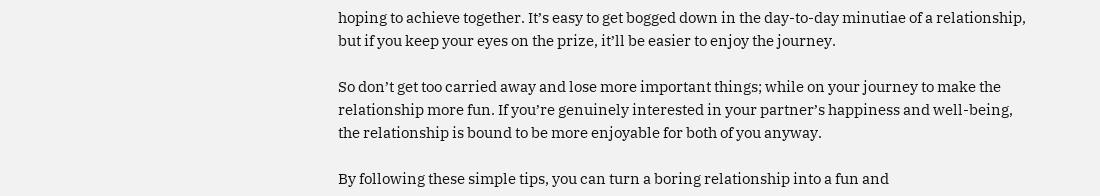hoping to achieve together. It’s easy to get bogged down in the day-to-day minutiae of a relationship, but if you keep your eyes on the prize, it’ll be easier to enjoy the journey.

So don’t get too carried away and lose more important things; while on your journey to make the relationship more fun. If you’re genuinely interested in your partner’s happiness and well-being, the relationship is bound to be more enjoyable for both of you anyway.

By following these simple tips, you can turn a boring relationship into a fun and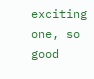exciting one, so good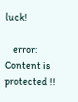luck!

    error: Content is protected !!